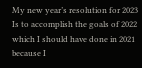My new year’s resolution for 2023
Is to accomplish the goals of 2022 which I should have done in 2021 because I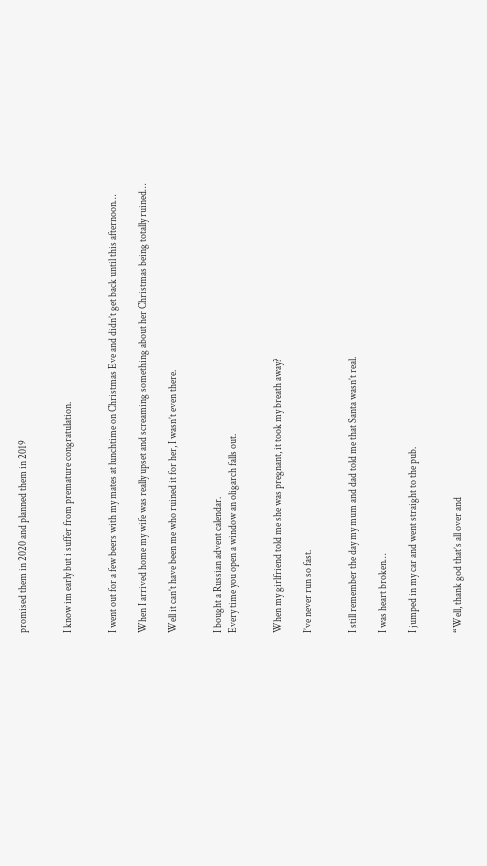promised them in 2020 and planned them in 2019


I know im early but i suffer from premature congratulation.


I went out for a few beers with my mates at lunchtime on Christmas Eve and didn’t get back until this afternoon…

When I arrived home my wife was really upset and screaming something about her Christmas being totally ruined…

Well it can’t have been me who ruined it for her, I wasn’t even there.


I bought a Russian advent calendar.
Every time you open a window an oligarch falls out.


When my girlfriend told me she was pregnant, it took my breath away?

I’ve never run so fast.


I still remember the day my mum and dad told me that Santa wasn’t real.

I was heart broken…

I jumped in my car and went straight to the pub.


“Well, thank god that’s all over and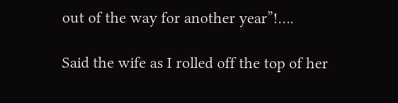out of the way for another year”!….

Said the wife as I rolled off the top of her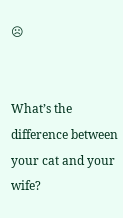☹


What’s the difference between your cat and your wife?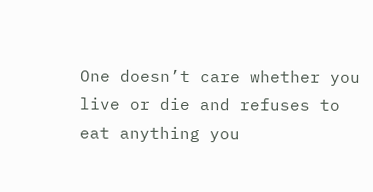One doesn’t care whether you live or die and refuses to eat anything you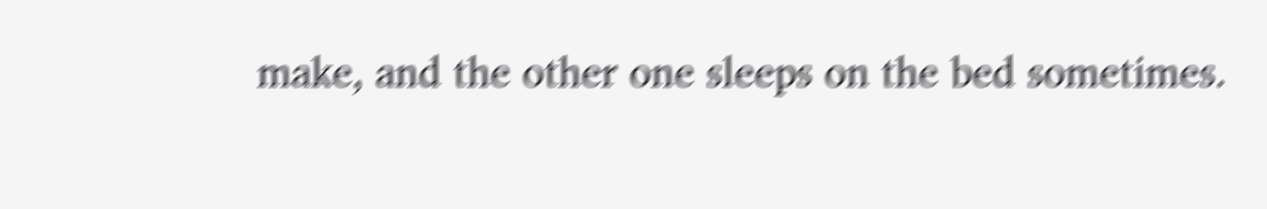make, and the other one sleeps on the bed sometimes.